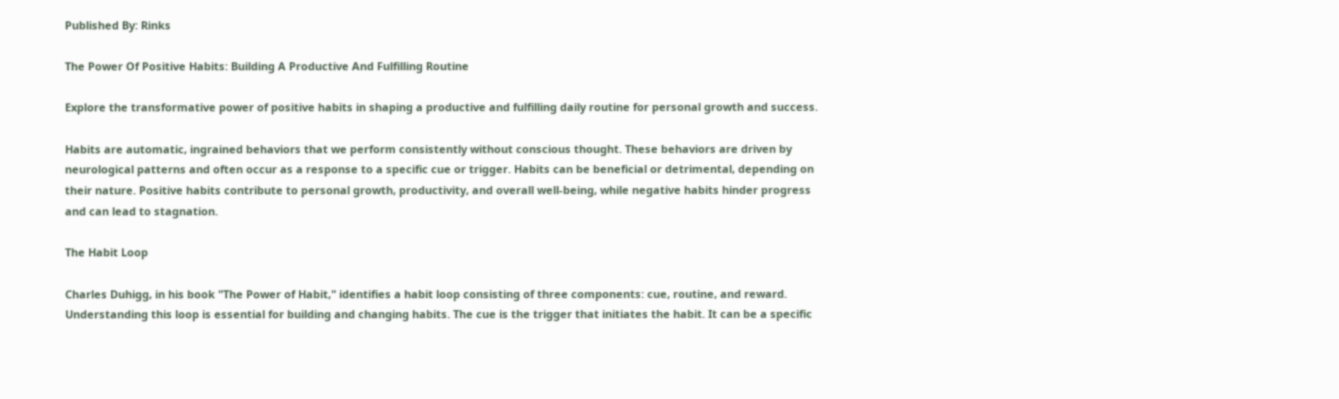Published By: Rinks

The Power Of Positive Habits: Building A Productive And Fulfilling Routine

Explore the transformative power of positive habits in shaping a productive and fulfilling daily routine for personal growth and success.

Habits are automatic, ingrained behaviors that we perform consistently without conscious thought. These behaviors are driven by neurological patterns and often occur as a response to a specific cue or trigger. Habits can be beneficial or detrimental, depending on their nature. Positive habits contribute to personal growth, productivity, and overall well-being, while negative habits hinder progress and can lead to stagnation.

The Habit Loop

Charles Duhigg, in his book "The Power of Habit," identifies a habit loop consisting of three components: cue, routine, and reward. Understanding this loop is essential for building and changing habits. The cue is the trigger that initiates the habit. It can be a specific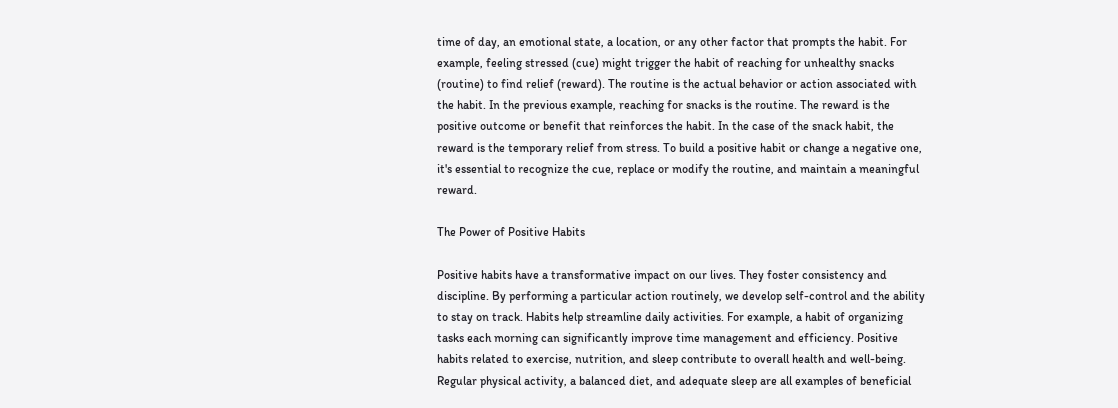time of day, an emotional state, a location, or any other factor that prompts the habit. For example, feeling stressed (cue) might trigger the habit of reaching for unhealthy snacks (routine) to find relief (reward). The routine is the actual behavior or action associated with the habit. In the previous example, reaching for snacks is the routine. The reward is the positive outcome or benefit that reinforces the habit. In the case of the snack habit, the reward is the temporary relief from stress. To build a positive habit or change a negative one, it's essential to recognize the cue, replace or modify the routine, and maintain a meaningful reward.

The Power of Positive Habits

Positive habits have a transformative impact on our lives. They foster consistency and discipline. By performing a particular action routinely, we develop self-control and the ability to stay on track. Habits help streamline daily activities. For example, a habit of organizing tasks each morning can significantly improve time management and efficiency. Positive habits related to exercise, nutrition, and sleep contribute to overall health and well-being. Regular physical activity, a balanced diet, and adequate sleep are all examples of beneficial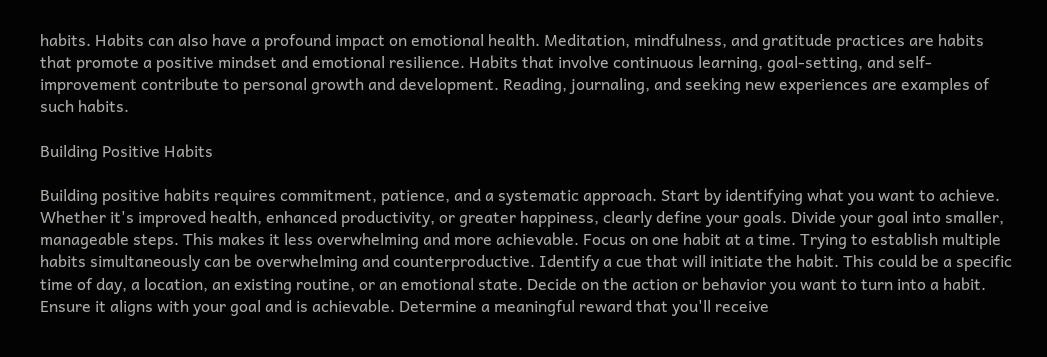habits. Habits can also have a profound impact on emotional health. Meditation, mindfulness, and gratitude practices are habits that promote a positive mindset and emotional resilience. Habits that involve continuous learning, goal-setting, and self-improvement contribute to personal growth and development. Reading, journaling, and seeking new experiences are examples of such habits.

Building Positive Habits

Building positive habits requires commitment, patience, and a systematic approach. Start by identifying what you want to achieve. Whether it's improved health, enhanced productivity, or greater happiness, clearly define your goals. Divide your goal into smaller, manageable steps. This makes it less overwhelming and more achievable. Focus on one habit at a time. Trying to establish multiple habits simultaneously can be overwhelming and counterproductive. Identify a cue that will initiate the habit. This could be a specific time of day, a location, an existing routine, or an emotional state. Decide on the action or behavior you want to turn into a habit. Ensure it aligns with your goal and is achievable. Determine a meaningful reward that you'll receive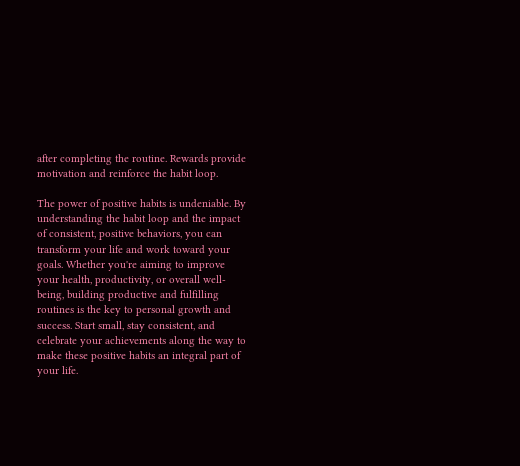after completing the routine. Rewards provide motivation and reinforce the habit loop.

The power of positive habits is undeniable. By understanding the habit loop and the impact of consistent, positive behaviors, you can transform your life and work toward your goals. Whether you're aiming to improve your health, productivity, or overall well-being, building productive and fulfilling routines is the key to personal growth and success. Start small, stay consistent, and celebrate your achievements along the way to make these positive habits an integral part of your life.